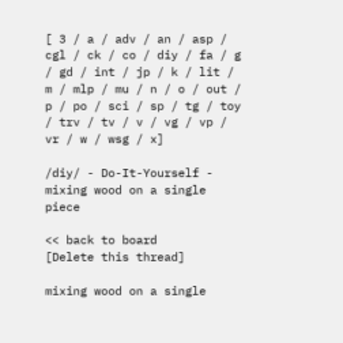[ 3 / a / adv / an / asp / cgl / ck / co / diy / fa / g / gd / int / jp / k / lit / m / mlp / mu / n / o / out / p / po / sci / sp / tg / toy / trv / tv / v / vg / vp / vr / w / wsg / x]

/diy/ - Do-It-Yourself - mixing wood on a single piece

<< back to board
[Delete this thread]

mixing wood on a single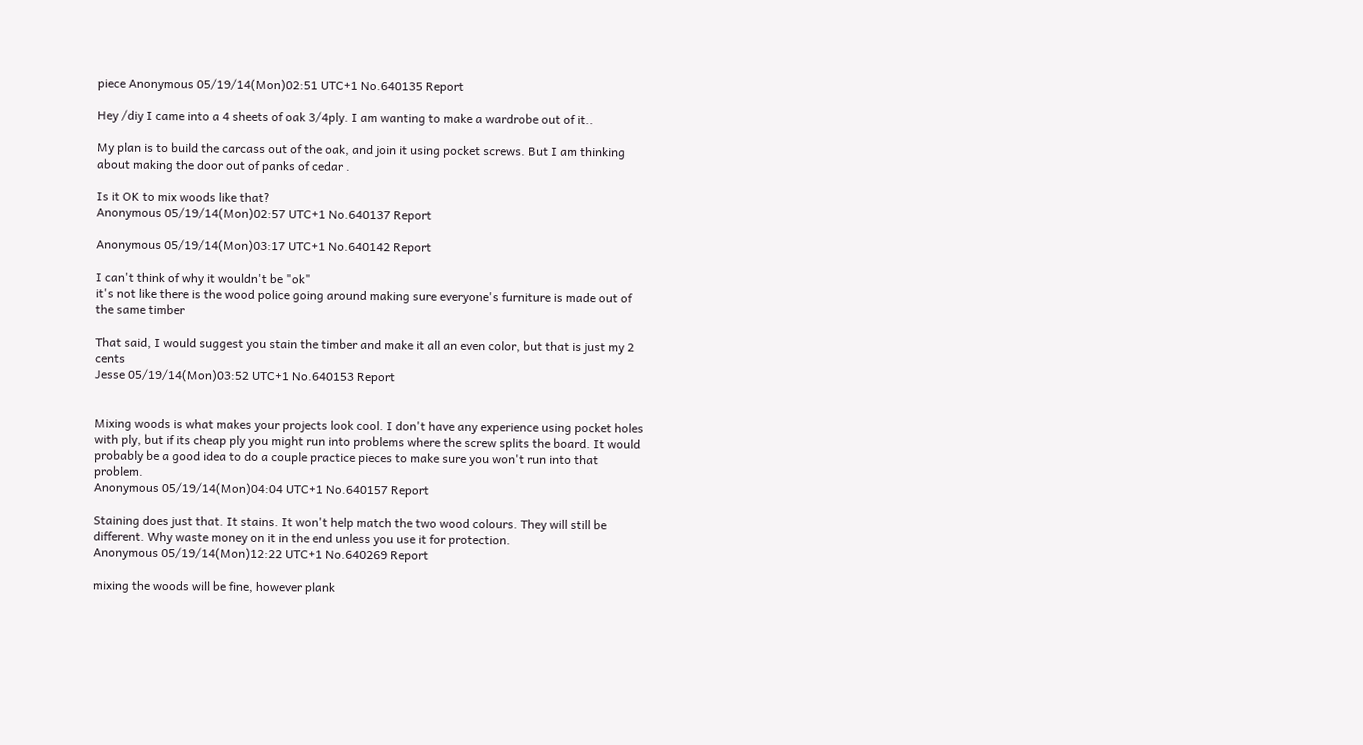piece Anonymous 05/19/14(Mon)02:51 UTC+1 No.640135 Report

Hey /diy I came into a 4 sheets of oak 3/4ply. I am wanting to make a wardrobe out of it..

My plan is to build the carcass out of the oak, and join it using pocket screws. But I am thinking about making the door out of panks of cedar .

Is it OK to mix woods like that?
Anonymous 05/19/14(Mon)02:57 UTC+1 No.640137 Report

Anonymous 05/19/14(Mon)03:17 UTC+1 No.640142 Report

I can't think of why it wouldn't be "ok"
it's not like there is the wood police going around making sure everyone's furniture is made out of the same timber

That said, I would suggest you stain the timber and make it all an even color, but that is just my 2 cents
Jesse 05/19/14(Mon)03:52 UTC+1 No.640153 Report


Mixing woods is what makes your projects look cool. I don't have any experience using pocket holes with ply, but if its cheap ply you might run into problems where the screw splits the board. It would probably be a good idea to do a couple practice pieces to make sure you won't run into that problem.
Anonymous 05/19/14(Mon)04:04 UTC+1 No.640157 Report

Staining does just that. It stains. It won't help match the two wood colours. They will still be different. Why waste money on it in the end unless you use it for protection.
Anonymous 05/19/14(Mon)12:22 UTC+1 No.640269 Report

mixing the woods will be fine, however plank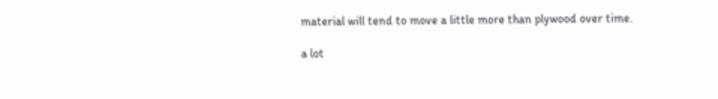material will tend to move a little more than plywood over time.

a lot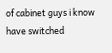of cabinet guys i know have switched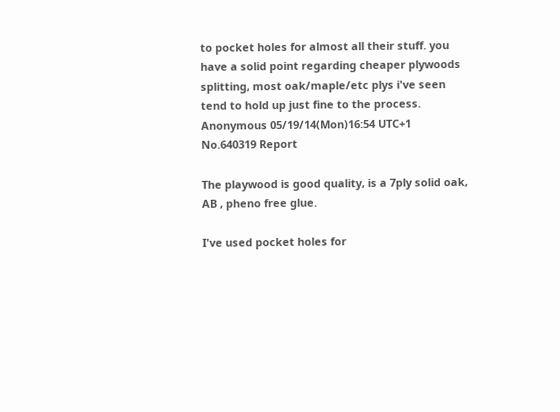to pocket holes for almost all their stuff. you have a solid point regarding cheaper plywoods splitting, most oak/maple/etc plys i've seen tend to hold up just fine to the process.
Anonymous 05/19/14(Mon)16:54 UTC+1 No.640319 Report

The playwood is good quality, is a 7ply solid oak, AB , pheno free glue.

I've used pocket holes for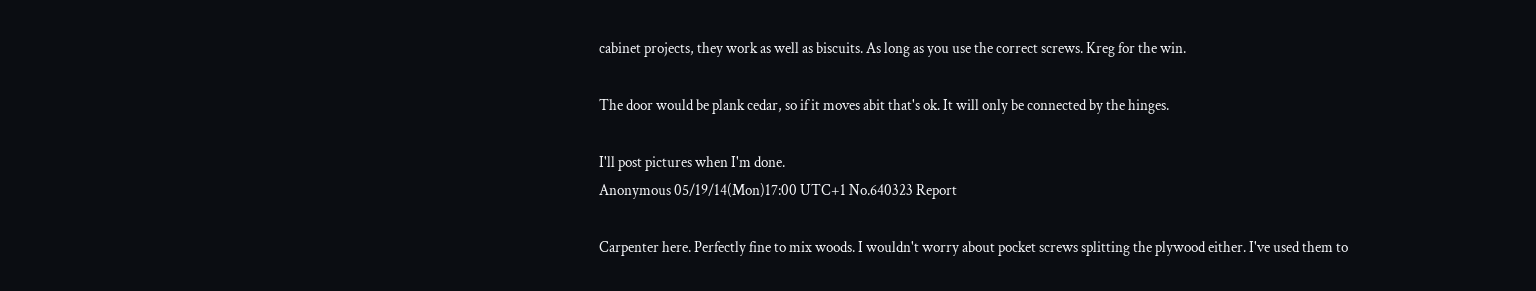cabinet projects, they work as well as biscuits. As long as you use the correct screws. Kreg for the win.

The door would be plank cedar, so if it moves abit that's ok. It will only be connected by the hinges.

I'll post pictures when I'm done.
Anonymous 05/19/14(Mon)17:00 UTC+1 No.640323 Report

Carpenter here. Perfectly fine to mix woods. I wouldn't worry about pocket screws splitting the plywood either. I've used them to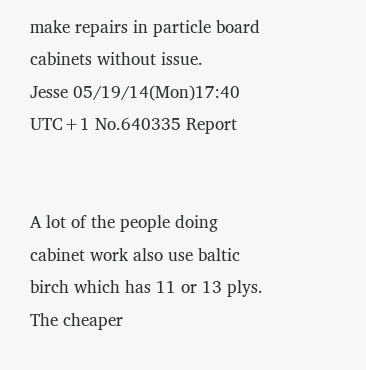make repairs in particle board cabinets without issue.
Jesse 05/19/14(Mon)17:40 UTC+1 No.640335 Report


A lot of the people doing cabinet work also use baltic birch which has 11 or 13 plys. The cheaper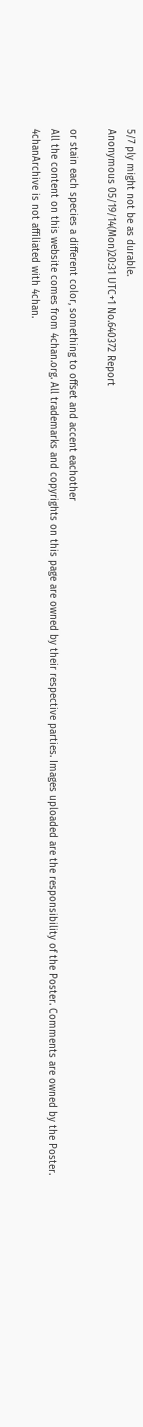5/7 ply might not be as durable.
Anonymous 05/19/14(Mon)20:31 UTC+1 No.640372 Report

or stain each species a different color, something to offset and accent eachother
All the content on this website comes from 4chan.org. All trademarks and copyrights on this page are owned by their respective parties. Images uploaded are the responsibility of the Poster. Comments are owned by the Poster. 4chanArchive is not affiliated with 4chan.